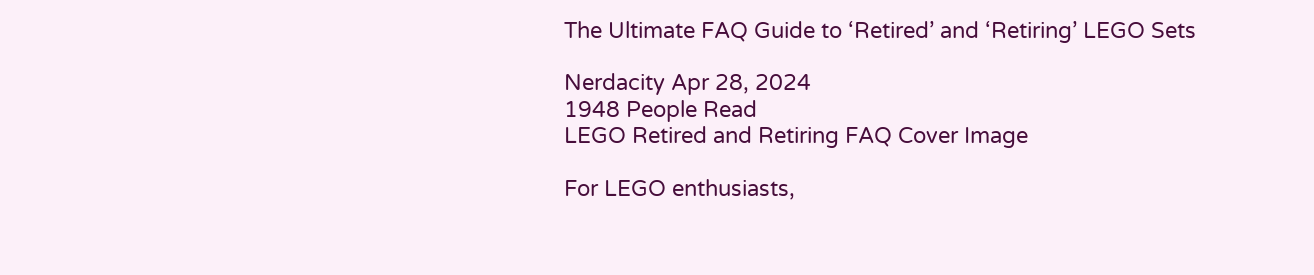The Ultimate FAQ Guide to ‘Retired’ and ‘Retiring’ LEGO Sets

Nerdacity Apr 28, 2024
1948 People Read
LEGO Retired and Retiring FAQ Cover Image

For LEGO enthusiasts,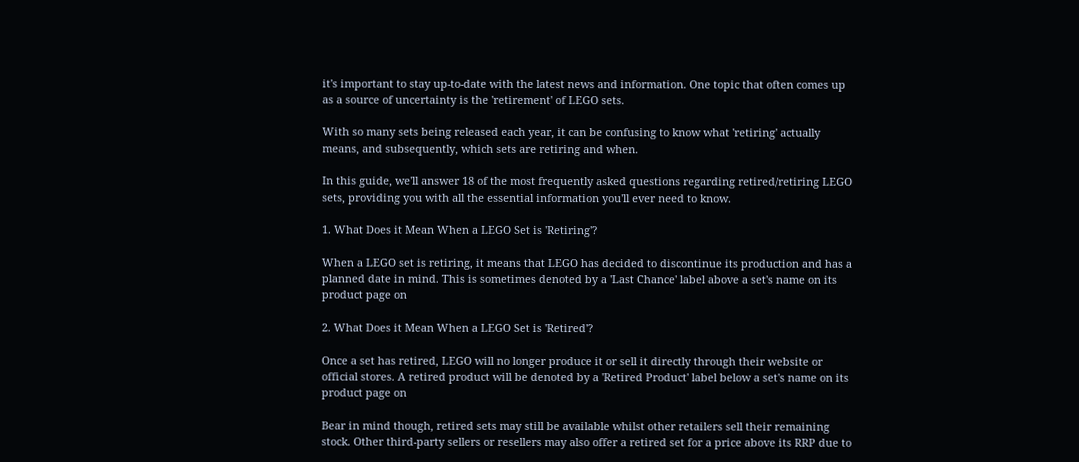it's important to stay up-to-date with the latest news and information. One topic that often comes up as a source of uncertainty is the 'retirement' of LEGO sets.

With so many sets being released each year, it can be confusing to know what 'retiring' actually means, and subsequently, which sets are retiring and when.

In this guide, we'll answer 18 of the most frequently asked questions regarding retired/retiring LEGO sets, providing you with all the essential information you'll ever need to know.

1. What Does it Mean When a LEGO Set is 'Retiring'?

When a LEGO set is retiring, it means that LEGO has decided to discontinue its production and has a planned date in mind. This is sometimes denoted by a 'Last Chance' label above a set's name on its product page on

2. What Does it Mean When a LEGO Set is 'Retired'?

Once a set has retired, LEGO will no longer produce it or sell it directly through their website or official stores. A retired product will be denoted by a 'Retired Product' label below a set's name on its product page on

Bear in mind though, retired sets may still be available whilst other retailers sell their remaining stock. Other third-party sellers or resellers may also offer a retired set for a price above its RRP due to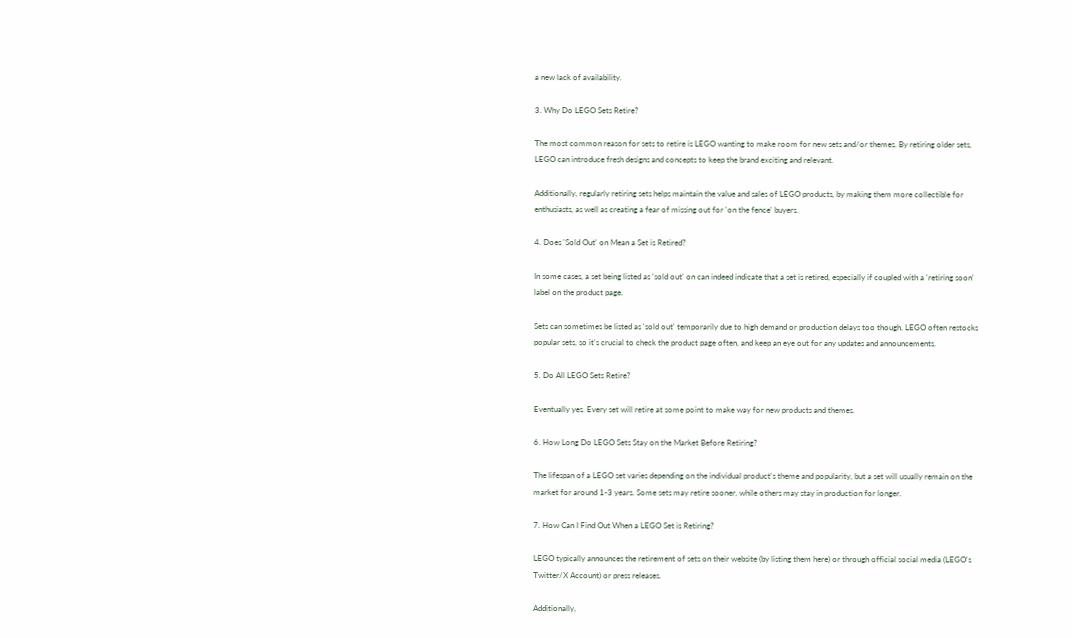a new lack of availability.

3. Why Do LEGO Sets Retire?

The most common reason for sets to retire is LEGO wanting to make room for new sets and/or themes. By retiring older sets, LEGO can introduce fresh designs and concepts to keep the brand exciting and relevant.

Additionally, regularly retiring sets helps maintain the value and sales of LEGO products, by making them more collectible for enthusiasts, as well as creating a fear of missing out for 'on the fence' buyers.

4. Does 'Sold Out' on Mean a Set is Retired?

In some cases, a set being listed as 'sold out' on can indeed indicate that a set is retired, especially if coupled with a 'retiring soon' label on the product page.

Sets can sometimes be listed as 'sold out' temporarily due to high demand or production delays too though. LEGO often restocks popular sets, so it's crucial to check the product page often, and keep an eye out for any updates and announcements.

5. Do All LEGO Sets Retire?

Eventually yes. Every set will retire at some point to make way for new products and themes.

6. How Long Do LEGO Sets Stay on the Market Before Retiring?

The lifespan of a LEGO set varies depending on the individual product's theme and popularity, but a set will usually remain on the market for around 1-3 years. Some sets may retire sooner, while others may stay in production for longer.

7. How Can I Find Out When a LEGO Set is Retiring?

LEGO typically announces the retirement of sets on their website (by listing them here) or through official social media (LEGO's Twitter/X Account) or press releases.

Additionally,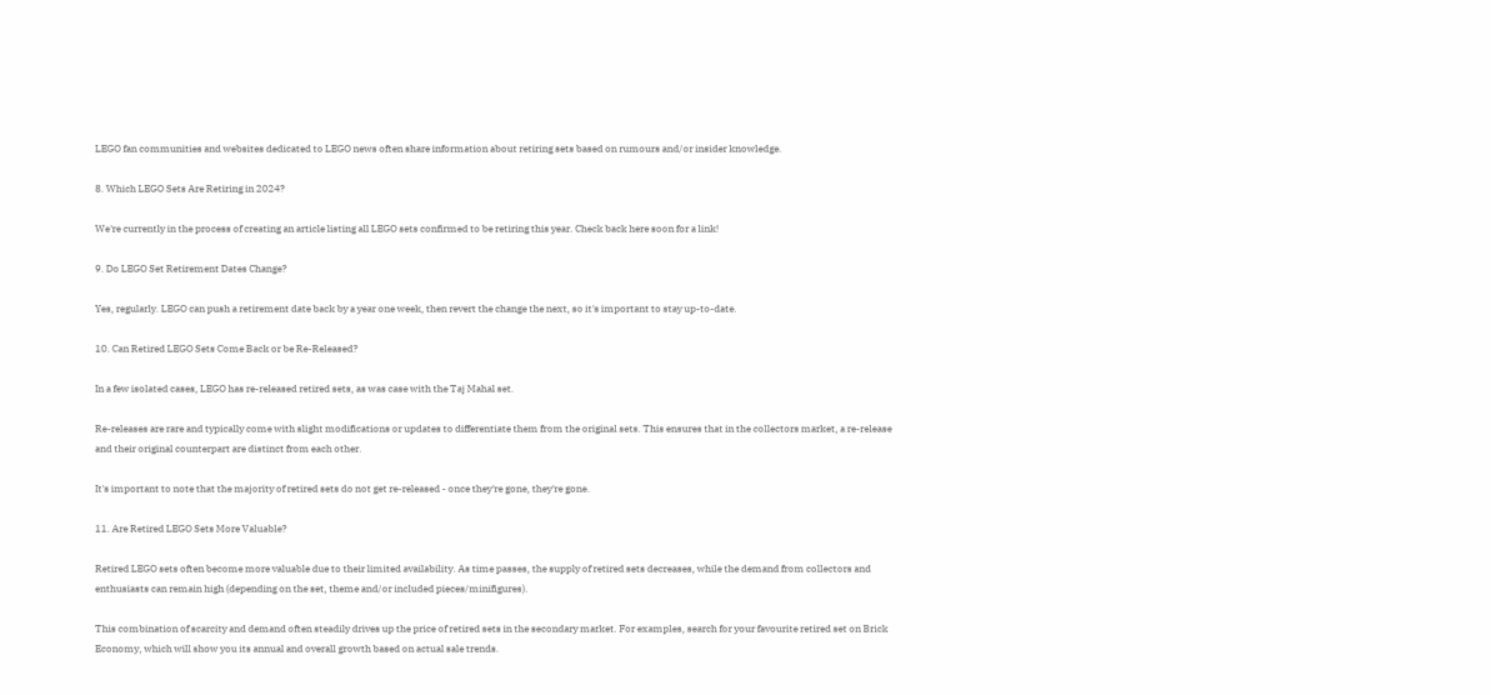LEGO fan communities and websites dedicated to LEGO news often share information about retiring sets based on rumours and/or insider knowledge.

8. Which LEGO Sets Are Retiring in 2024?

We're currently in the process of creating an article listing all LEGO sets confirmed to be retiring this year. Check back here soon for a link!

9. Do LEGO Set Retirement Dates Change?

Yes, regularly. LEGO can push a retirement date back by a year one week, then revert the change the next, so it's important to stay up-to-date.

10. Can Retired LEGO Sets Come Back or be Re-Released?

In a few isolated cases, LEGO has re-released retired sets, as was case with the Taj Mahal set.

Re-releases are rare and typically come with slight modifications or updates to differentiate them from the original sets. This ensures that in the collectors market, a re-release and their original counterpart are distinct from each other.

It's important to note that the majority of retired sets do not get re-released - once they're gone, they're gone.

11. Are Retired LEGO Sets More Valuable?

Retired LEGO sets often become more valuable due to their limited availability. As time passes, the supply of retired sets decreases, while the demand from collectors and enthusiasts can remain high (depending on the set, theme and/or included pieces/minifigures).

This combination of scarcity and demand often steadily drives up the price of retired sets in the secondary market. For examples, search for your favourite retired set on Brick Economy, which will show you its annual and overall growth based on actual sale trends.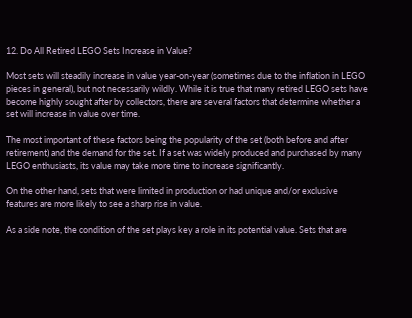12. Do All Retired LEGO Sets Increase in Value?

Most sets will steadily increase in value year-on-year (sometimes due to the inflation in LEGO pieces in general), but not necessarily wildly. While it is true that many retired LEGO sets have become highly sought after by collectors, there are several factors that determine whether a set will increase in value over time.

The most important of these factors being the popularity of the set (both before and after retirement) and the demand for the set. If a set was widely produced and purchased by many LEGO enthusiasts, its value may take more time to increase significantly.

On the other hand, sets that were limited in production or had unique and/or exclusive features are more likely to see a sharp rise in value.

As a side note, the condition of the set plays key a role in its potential value. Sets that are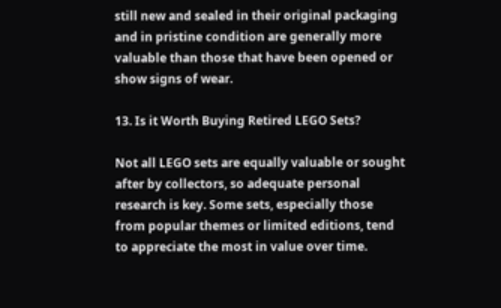still new and sealed in their original packaging and in pristine condition are generally more valuable than those that have been opened or show signs of wear.

13. Is it Worth Buying Retired LEGO Sets?

Not all LEGO sets are equally valuable or sought after by collectors, so adequate personal research is key. Some sets, especially those from popular themes or limited editions, tend to appreciate the most in value over time.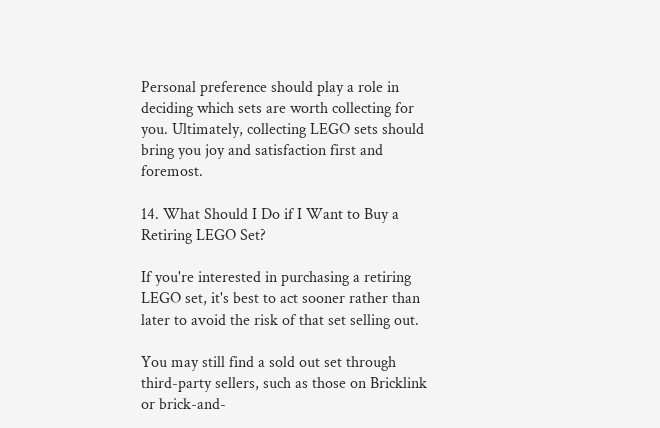Personal preference should play a role in deciding which sets are worth collecting for you. Ultimately, collecting LEGO sets should bring you joy and satisfaction first and foremost.

14. What Should I Do if I Want to Buy a Retiring LEGO Set?

If you're interested in purchasing a retiring LEGO set, it's best to act sooner rather than later to avoid the risk of that set selling out.

You may still find a sold out set through third-party sellers, such as those on Bricklink or brick-and-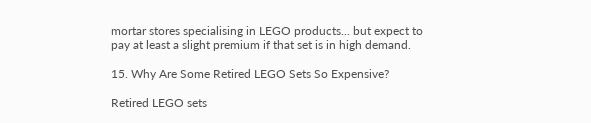mortar stores specialising in LEGO products... but expect to pay at least a slight premium if that set is in high demand.

15. Why Are Some Retired LEGO Sets So Expensive?

Retired LEGO sets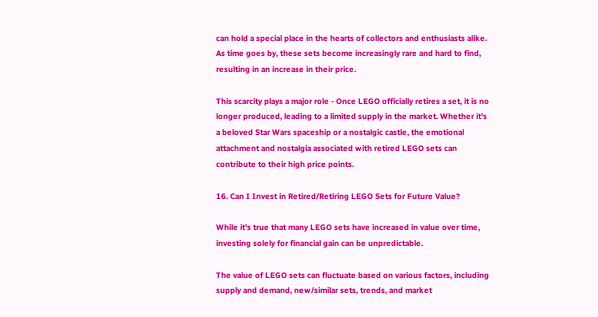can hold a special place in the hearts of collectors and enthusiasts alike. As time goes by, these sets become increasingly rare and hard to find, resulting in an increase in their price.

This scarcity plays a major role - Once LEGO officially retires a set, it is no longer produced, leading to a limited supply in the market. Whether it's a beloved Star Wars spaceship or a nostalgic castle, the emotional attachment and nostalgia associated with retired LEGO sets can contribute to their high price points.

16. Can I Invest in Retired/Retiring LEGO Sets for Future Value?

While it's true that many LEGO sets have increased in value over time, investing solely for financial gain can be unpredictable.

The value of LEGO sets can fluctuate based on various factors, including supply and demand, new/similar sets, trends, and market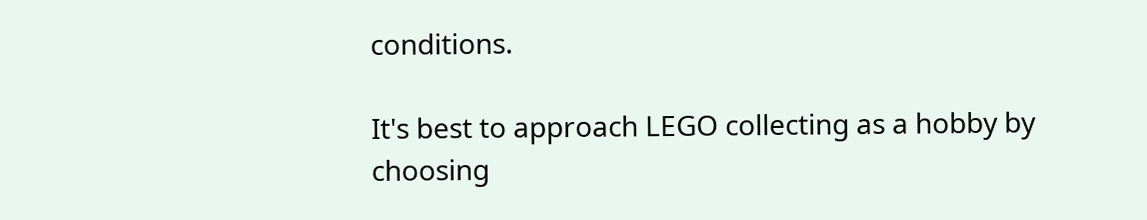conditions.

It's best to approach LEGO collecting as a hobby by choosing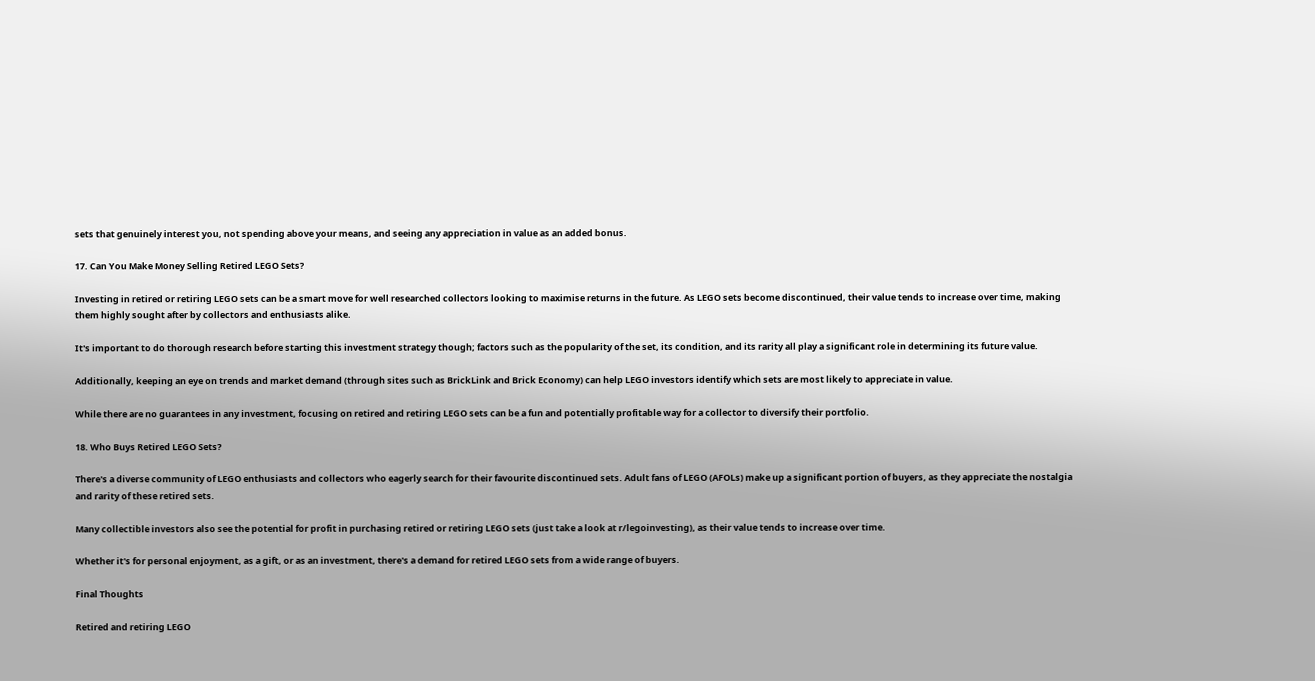sets that genuinely interest you, not spending above your means, and seeing any appreciation in value as an added bonus.

17. Can You Make Money Selling Retired LEGO Sets?

Investing in retired or retiring LEGO sets can be a smart move for well researched collectors looking to maximise returns in the future. As LEGO sets become discontinued, their value tends to increase over time, making them highly sought after by collectors and enthusiasts alike.

It's important to do thorough research before starting this investment strategy though; factors such as the popularity of the set, its condition, and its rarity all play a significant role in determining its future value.

Additionally, keeping an eye on trends and market demand (through sites such as BrickLink and Brick Economy) can help LEGO investors identify which sets are most likely to appreciate in value.

While there are no guarantees in any investment, focusing on retired and retiring LEGO sets can be a fun and potentially profitable way for a collector to diversify their portfolio.

18. Who Buys Retired LEGO Sets?

There's a diverse community of LEGO enthusiasts and collectors who eagerly search for their favourite discontinued sets. Adult fans of LEGO (AFOLs) make up a significant portion of buyers, as they appreciate the nostalgia and rarity of these retired sets.

Many collectible investors also see the potential for profit in purchasing retired or retiring LEGO sets (just take a look at r/legoinvesting), as their value tends to increase over time.

Whether it's for personal enjoyment, as a gift, or as an investment, there's a demand for retired LEGO sets from a wide range of buyers.

Final Thoughts

Retired and retiring LEGO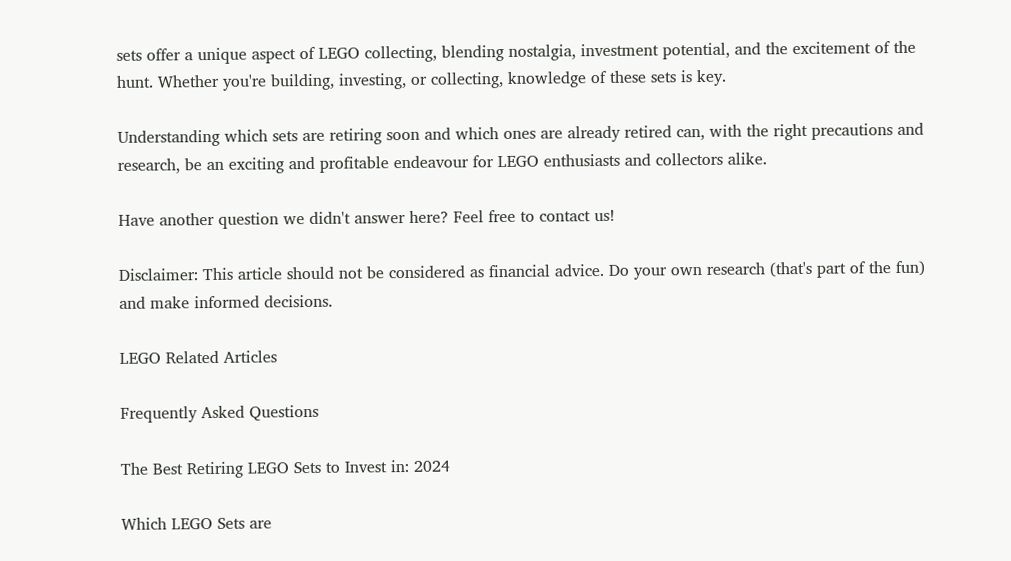sets offer a unique aspect of LEGO collecting, blending nostalgia, investment potential, and the excitement of the hunt. Whether you're building, investing, or collecting, knowledge of these sets is key.

Understanding which sets are retiring soon and which ones are already retired can, with the right precautions and research, be an exciting and profitable endeavour for LEGO enthusiasts and collectors alike.

Have another question we didn't answer here? Feel free to contact us!

Disclaimer: This article should not be considered as financial advice. Do your own research (that's part of the fun) and make informed decisions.

LEGO Related Articles

Frequently Asked Questions

The Best Retiring LEGO Sets to Invest in: 2024

Which LEGO Sets are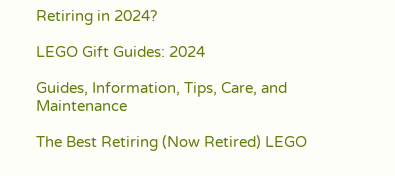Retiring in 2024?

LEGO Gift Guides: 2024

Guides, Information, Tips, Care, and Maintenance

The Best Retiring (Now Retired) LEGO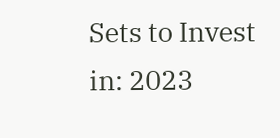Sets to Invest in: 2023